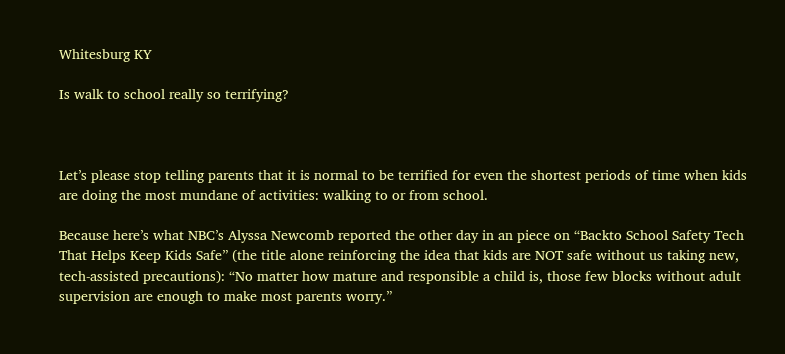Whitesburg KY

Is walk to school really so terrifying?



Let’s please stop telling parents that it is normal to be terrified for even the shortest periods of time when kids are doing the most mundane of activities: walking to or from school.

Because here’s what NBC’s Alyssa Newcomb reported the other day in an piece on “Backto School Safety Tech That Helps Keep Kids Safe” (the title alone reinforcing the idea that kids are NOT safe without us taking new, tech-assisted precautions): “No matter how mature and responsible a child is, those few blocks without adult supervision are enough to make most parents worry.”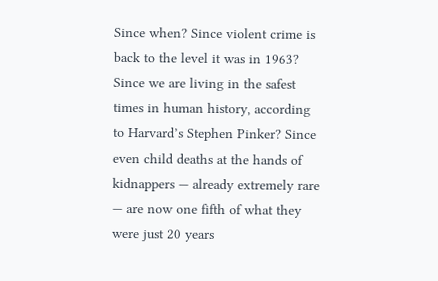Since when? Since violent crime is back to the level it was in 1963? Since we are living in the safest times in human history, according to Harvard’s Stephen Pinker? Since even child deaths at the hands of kidnappers — already extremely rare — are now one fifth of what they were just 20 years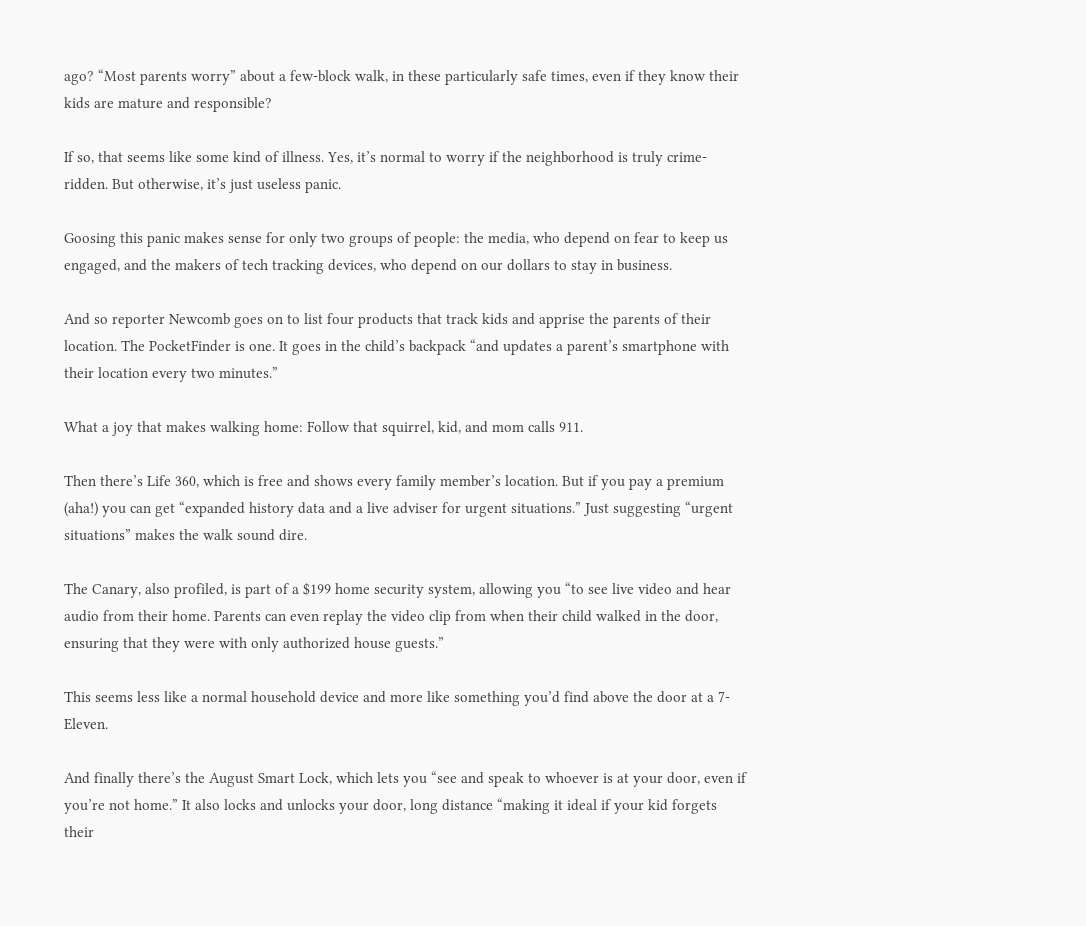ago? “Most parents worry” about a few-block walk, in these particularly safe times, even if they know their kids are mature and responsible?

If so, that seems like some kind of illness. Yes, it’s normal to worry if the neighborhood is truly crime-ridden. But otherwise, it’s just useless panic.

Goosing this panic makes sense for only two groups of people: the media, who depend on fear to keep us engaged, and the makers of tech tracking devices, who depend on our dollars to stay in business.

And so reporter Newcomb goes on to list four products that track kids and apprise the parents of their location. The PocketFinder is one. It goes in the child’s backpack “and updates a parent’s smartphone with their location every two minutes.”

What a joy that makes walking home: Follow that squirrel, kid, and mom calls 911.

Then there’s Life 360, which is free and shows every family member’s location. But if you pay a premium (aha!) you can get “expanded history data and a live adviser for urgent situations.” Just suggesting “urgent situations” makes the walk sound dire.

The Canary, also profiled, is part of a $199 home security system, allowing you “to see live video and hear audio from their home. Parents can even replay the video clip from when their child walked in the door, ensuring that they were with only authorized house guests.”

This seems less like a normal household device and more like something you’d find above the door at a 7-Eleven.

And finally there’s the August Smart Lock, which lets you “see and speak to whoever is at your door, even if you’re not home.” It also locks and unlocks your door, long distance “making it ideal if your kid forgets their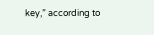key,” according to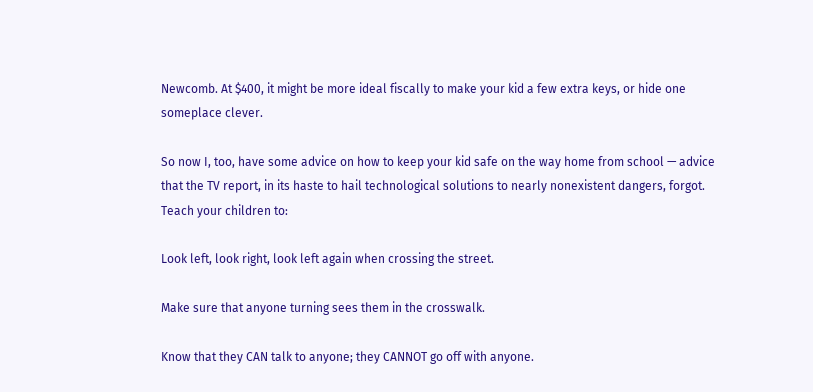Newcomb. At $400, it might be more ideal fiscally to make your kid a few extra keys, or hide one someplace clever.

So now I, too, have some advice on how to keep your kid safe on the way home from school — advice that the TV report, in its haste to hail technological solutions to nearly nonexistent dangers, forgot. Teach your children to:

Look left, look right, look left again when crossing the street.

Make sure that anyone turning sees them in the crosswalk.

Know that they CAN talk to anyone; they CANNOT go off with anyone.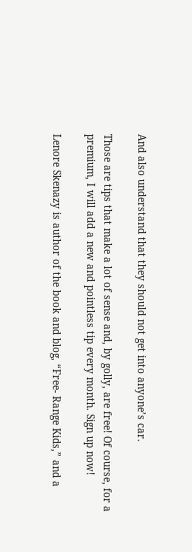And also understand that they should not get into anyone’s car.

Those are tips that make a lot of sense and, by golly, are free! Of course, for a premium, I will add a new and pointless tip every month. Sign up now!

Lenore Skenazy is author of the book and blog, “Free- Range Kids,” and a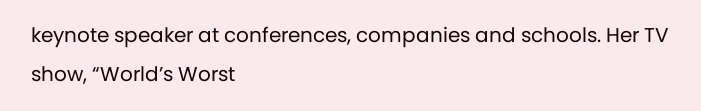keynote speaker at conferences, companies and schools. Her TV show, “World’s Worst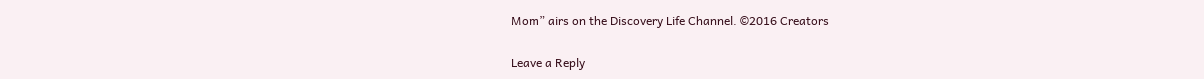Mom” airs on the Discovery Life Channel. ©2016 Creators

Leave a Reply